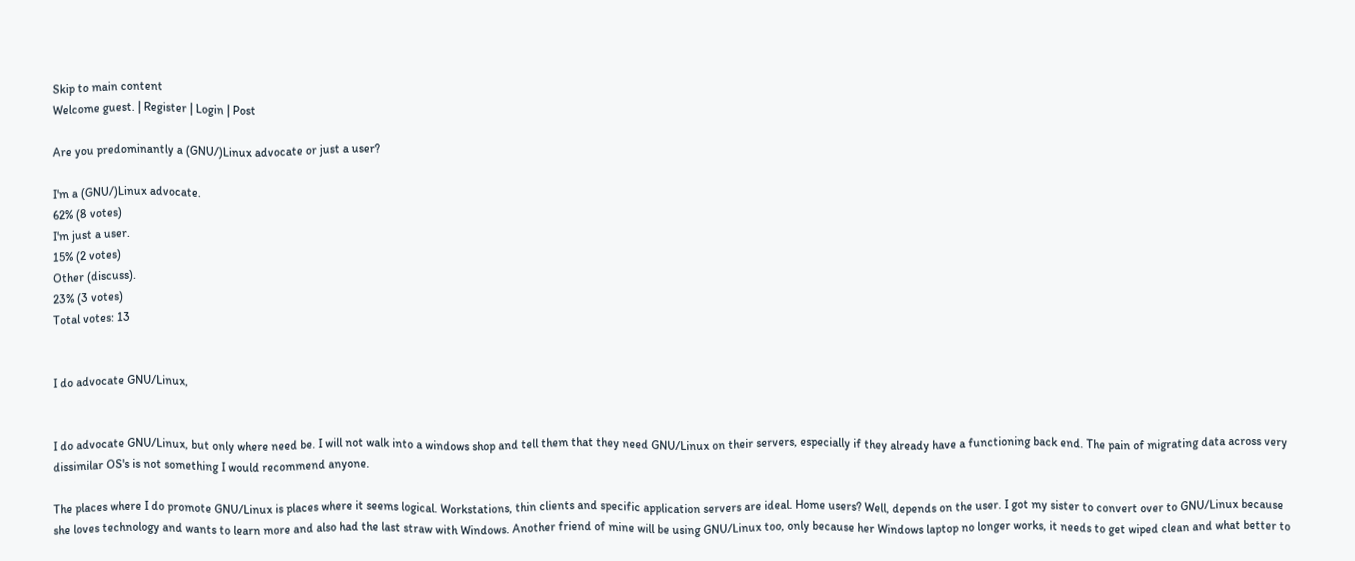Skip to main content
Welcome guest. | Register | Login | Post

Are you predominantly a (GNU/)Linux advocate or just a user?

I'm a (GNU/)Linux advocate.
62% (8 votes)
I'm just a user.
15% (2 votes)
Other (discuss).
23% (3 votes)
Total votes: 13


I do advocate GNU/Linux,


I do advocate GNU/Linux, but only where need be. I will not walk into a windows shop and tell them that they need GNU/Linux on their servers, especially if they already have a functioning back end. The pain of migrating data across very dissimilar OS's is not something I would recommend anyone.

The places where I do promote GNU/Linux is places where it seems logical. Workstations, thin clients and specific application servers are ideal. Home users? Well, depends on the user. I got my sister to convert over to GNU/Linux because she loves technology and wants to learn more and also had the last straw with Windows. Another friend of mine will be using GNU/Linux too, only because her Windows laptop no longer works, it needs to get wiped clean and what better to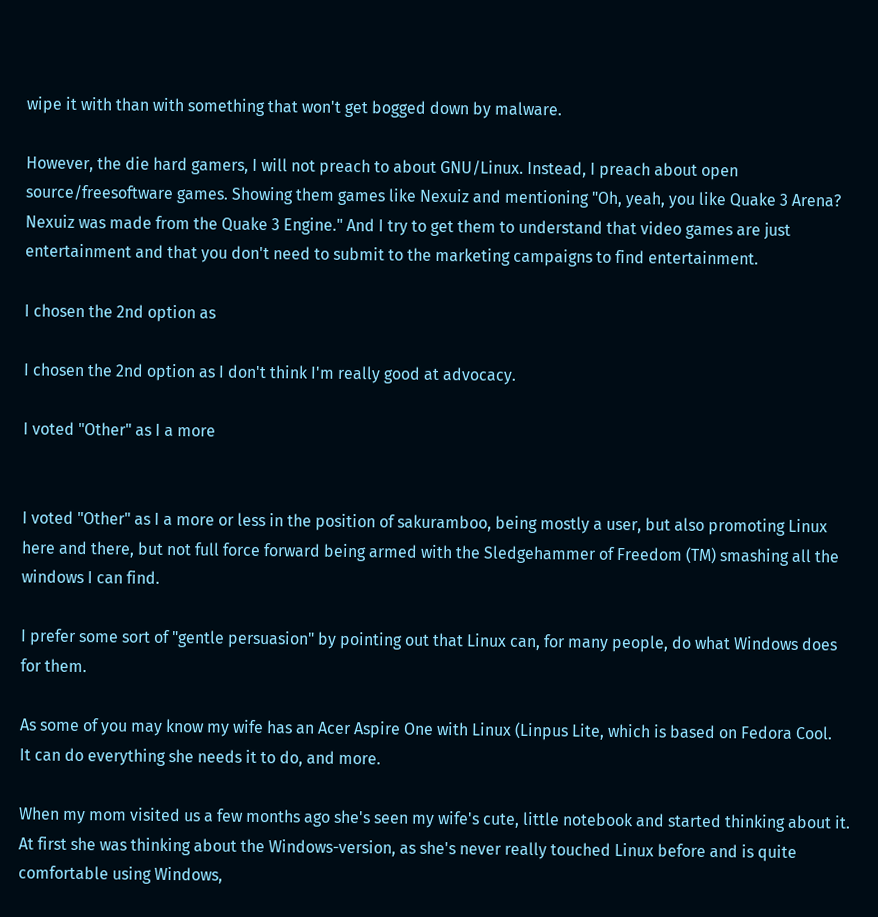wipe it with than with something that won't get bogged down by malware.

However, the die hard gamers, I will not preach to about GNU/Linux. Instead, I preach about open source/freesoftware games. Showing them games like Nexuiz and mentioning "Oh, yeah, you like Quake 3 Arena? Nexuiz was made from the Quake 3 Engine." And I try to get them to understand that video games are just entertainment and that you don't need to submit to the marketing campaigns to find entertainment.

I chosen the 2nd option as

I chosen the 2nd option as I don't think I'm really good at advocacy.

I voted "Other" as I a more


I voted "Other" as I a more or less in the position of sakuramboo, being mostly a user, but also promoting Linux here and there, but not full force forward being armed with the Sledgehammer of Freedom (TM) smashing all the windows I can find.

I prefer some sort of "gentle persuasion" by pointing out that Linux can, for many people, do what Windows does for them.

As some of you may know my wife has an Acer Aspire One with Linux (Linpus Lite, which is based on Fedora Cool.
It can do everything she needs it to do, and more.

When my mom visited us a few months ago she's seen my wife's cute, little notebook and started thinking about it.
At first she was thinking about the Windows-version, as she's never really touched Linux before and is quite comfortable using Windows,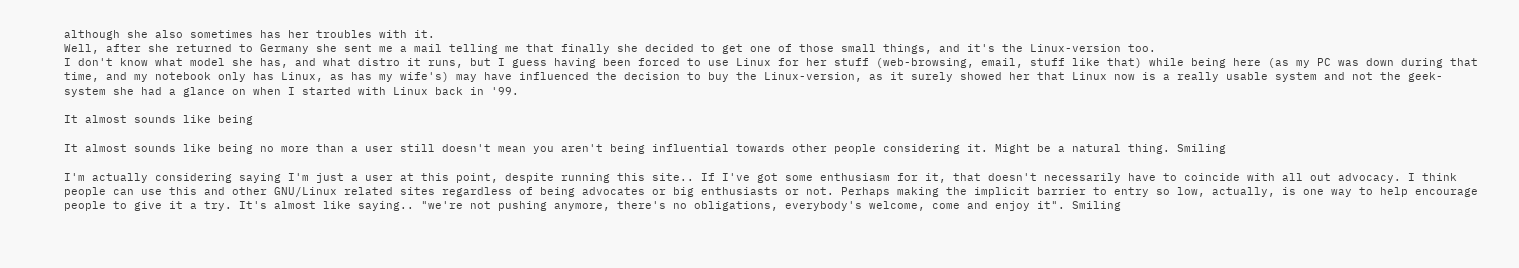although she also sometimes has her troubles with it.
Well, after she returned to Germany she sent me a mail telling me that finally she decided to get one of those small things, and it's the Linux-version too.
I don't know what model she has, and what distro it runs, but I guess having been forced to use Linux for her stuff (web-browsing, email, stuff like that) while being here (as my PC was down during that time, and my notebook only has Linux, as has my wife's) may have influenced the decision to buy the Linux-version, as it surely showed her that Linux now is a really usable system and not the geek-system she had a glance on when I started with Linux back in '99.

It almost sounds like being

It almost sounds like being no more than a user still doesn't mean you aren't being influential towards other people considering it. Might be a natural thing. Smiling

I'm actually considering saying I'm just a user at this point, despite running this site.. If I've got some enthusiasm for it, that doesn't necessarily have to coincide with all out advocacy. I think people can use this and other GNU/Linux related sites regardless of being advocates or big enthusiasts or not. Perhaps making the implicit barrier to entry so low, actually, is one way to help encourage people to give it a try. It's almost like saying.. "we're not pushing anymore, there's no obligations, everybody's welcome, come and enjoy it". Smiling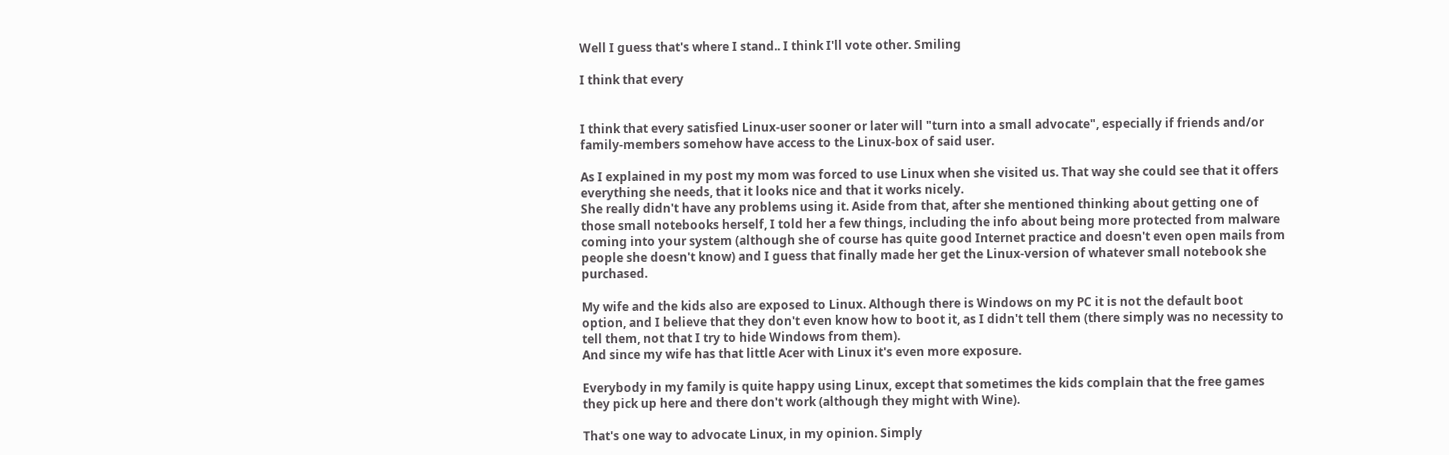Well I guess that's where I stand.. I think I'll vote other. Smiling

I think that every


I think that every satisfied Linux-user sooner or later will "turn into a small advocate", especially if friends and/or family-members somehow have access to the Linux-box of said user.

As I explained in my post my mom was forced to use Linux when she visited us. That way she could see that it offers everything she needs, that it looks nice and that it works nicely.
She really didn't have any problems using it. Aside from that, after she mentioned thinking about getting one of those small notebooks herself, I told her a few things, including the info about being more protected from malware coming into your system (although she of course has quite good Internet practice and doesn't even open mails from people she doesn't know) and I guess that finally made her get the Linux-version of whatever small notebook she purchased.

My wife and the kids also are exposed to Linux. Although there is Windows on my PC it is not the default boot option, and I believe that they don't even know how to boot it, as I didn't tell them (there simply was no necessity to tell them, not that I try to hide Windows from them).
And since my wife has that little Acer with Linux it's even more exposure.

Everybody in my family is quite happy using Linux, except that sometimes the kids complain that the free games they pick up here and there don't work (although they might with Wine).

That's one way to advocate Linux, in my opinion. Simply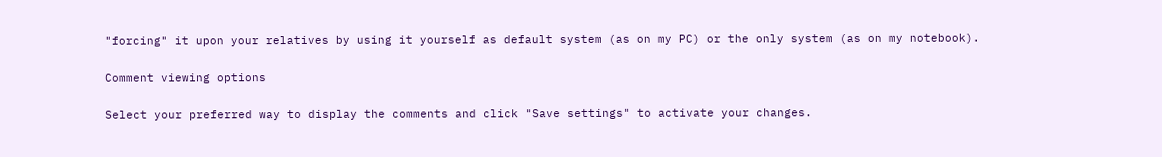"forcing" it upon your relatives by using it yourself as default system (as on my PC) or the only system (as on my notebook).

Comment viewing options

Select your preferred way to display the comments and click "Save settings" to activate your changes.